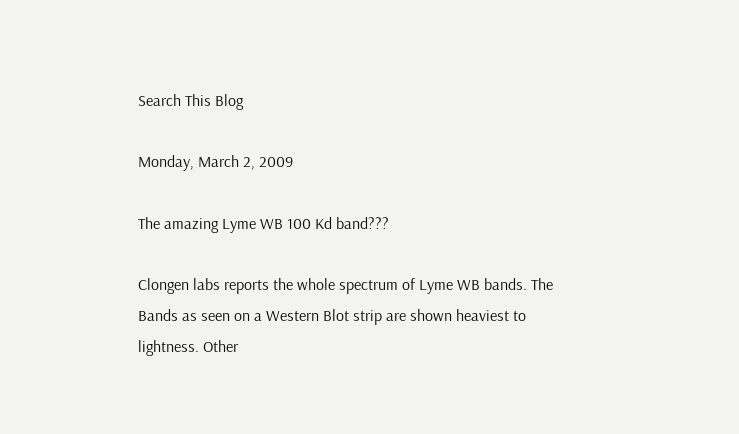Search This Blog

Monday, March 2, 2009

The amazing Lyme WB 100 Kd band???

Clongen labs reports the whole spectrum of Lyme WB bands. The Bands as seen on a Western Blot strip are shown heaviest to lightness. Other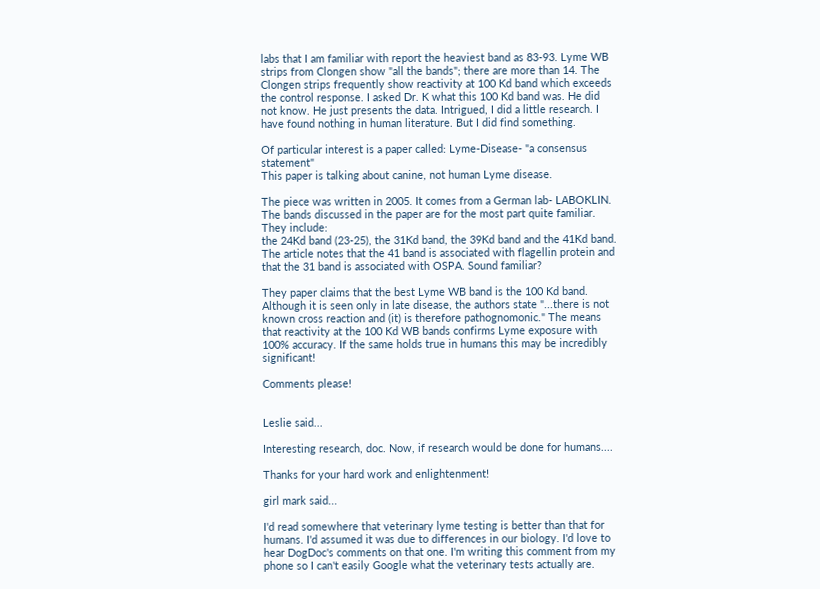labs that I am familiar with report the heaviest band as 83-93. Lyme WB strips from Clongen show "all the bands"; there are more than 14. The Clongen strips frequently show reactivity at 100 Kd band which exceeds the control response. I asked Dr. K what this 100 Kd band was. He did not know. He just presents the data. Intrigued, I did a little research. I have found nothing in human literature. But I did find something.

Of particular interest is a paper called: Lyme-Disease- "a consensus statement"
This paper is talking about canine, not human Lyme disease.

The piece was written in 2005. It comes from a German lab- LABOKLIN.
The bands discussed in the paper are for the most part quite familiar. They include:
the 24Kd band (23-25), the 31Kd band, the 39Kd band and the 41Kd band.
The article notes that the 41 band is associated with flagellin protein and that the 31 band is associated with OSPA. Sound familiar?

They paper claims that the best Lyme WB band is the 100 Kd band. Although it is seen only in late disease, the authors state "...there is not known cross reaction and (it) is therefore pathognomonic." The means that reactivity at the 100 Kd WB bands confirms Lyme exposure with 100% accuracy. If the same holds true in humans this may be incredibly significant!

Comments please!


Leslie said...

Interesting research, doc. Now, if research would be done for humans....

Thanks for your hard work and enlightenment!

girl mark said...

I'd read somewhere that veterinary lyme testing is better than that for humans. I'd assumed it was due to differences in our biology. I'd love to hear DogDoc's comments on that one. I'm writing this comment from my phone so I can't easily Google what the veterinary tests actually are.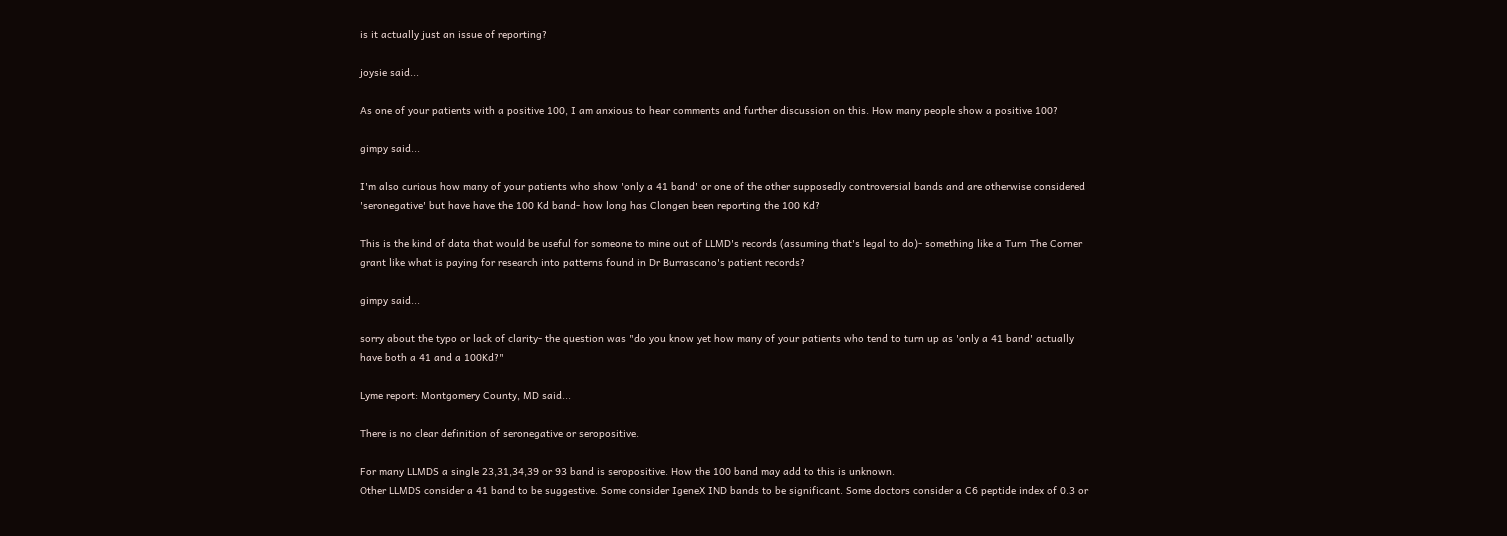is it actually just an issue of reporting?

joysie said...

As one of your patients with a positive 100, I am anxious to hear comments and further discussion on this. How many people show a positive 100?

gimpy said...

I'm also curious how many of your patients who show 'only a 41 band' or one of the other supposedly controversial bands and are otherwise considered 'seronegative' but have have the 100 Kd band- how long has Clongen been reporting the 100 Kd?

This is the kind of data that would be useful for someone to mine out of LLMD's records (assuming that's legal to do)- something like a Turn The Corner grant like what is paying for research into patterns found in Dr Burrascano's patient records?

gimpy said...

sorry about the typo or lack of clarity- the question was "do you know yet how many of your patients who tend to turn up as 'only a 41 band' actually have both a 41 and a 100Kd?"

Lyme report: Montgomery County, MD said...

There is no clear definition of seronegative or seropositive.

For many LLMDS a single 23,31,34,39 or 93 band is seropositive. How the 100 band may add to this is unknown.
Other LLMDS consider a 41 band to be suggestive. Some consider IgeneX IND bands to be significant. Some doctors consider a C6 peptide index of 0.3 or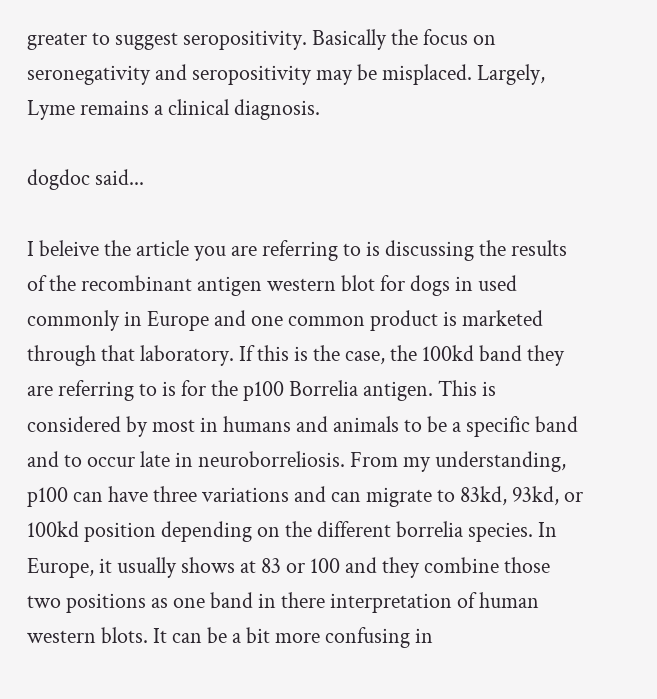greater to suggest seropositivity. Basically the focus on seronegativity and seropositivity may be misplaced. Largely, Lyme remains a clinical diagnosis.

dogdoc said...

I beleive the article you are referring to is discussing the results of the recombinant antigen western blot for dogs in used commonly in Europe and one common product is marketed through that laboratory. If this is the case, the 100kd band they are referring to is for the p100 Borrelia antigen. This is considered by most in humans and animals to be a specific band and to occur late in neuroborreliosis. From my understanding, p100 can have three variations and can migrate to 83kd, 93kd, or 100kd position depending on the different borrelia species. In Europe, it usually shows at 83 or 100 and they combine those two positions as one band in there interpretation of human western blots. It can be a bit more confusing in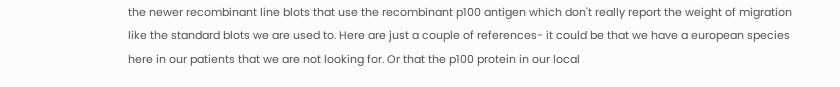the newer recombinant line blots that use the recombinant p100 antigen which don't really report the weight of migration like the standard blots we are used to. Here are just a couple of references- it could be that we have a european species here in our patients that we are not looking for. Or that the p100 protein in our local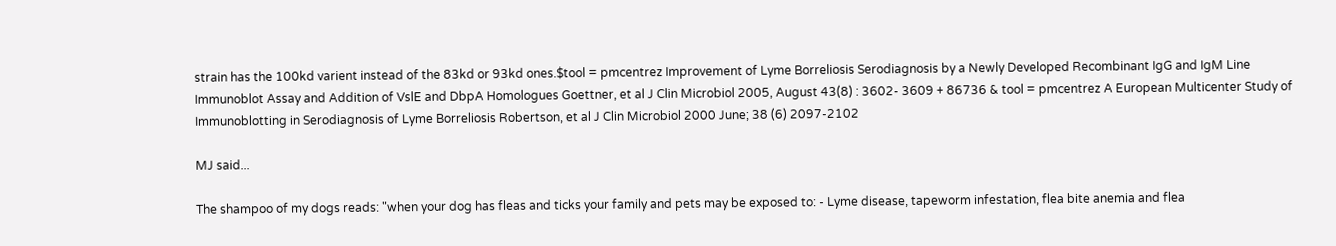strain has the 100kd varient instead of the 83kd or 93kd ones.$tool = pmcentrez Improvement of Lyme Borreliosis Serodiagnosis by a Newly Developed Recombinant IgG and IgM Line Immunoblot Assay and Addition of VslE and DbpA Homologues Goettner, et al J Clin Microbiol 2005, August 43(8) : 3602- 3609 + 86736 & tool = pmcentrez A European Multicenter Study of Immunoblotting in Serodiagnosis of Lyme Borreliosis Robertson, et al J Clin Microbiol 2000 June; 38 (6) 2097-2102

MJ said...

The shampoo of my dogs reads: "when your dog has fleas and ticks your family and pets may be exposed to: - Lyme disease, tapeworm infestation, flea bite anemia and flea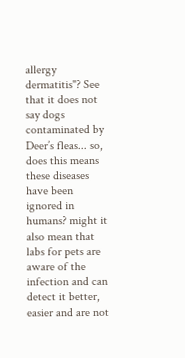allergy dermatitis"? See that it does not say dogs contaminated by Deer’s fleas... so, does this means these diseases have been ignored in humans? might it also mean that labs for pets are aware of the infection and can detect it better, easier and are not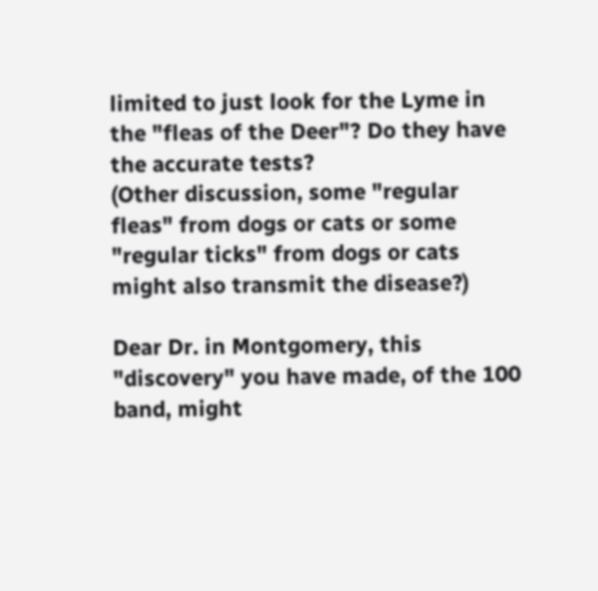limited to just look for the Lyme in the "fleas of the Deer"? Do they have the accurate tests?
(Other discussion, some "regular fleas" from dogs or cats or some "regular ticks" from dogs or cats might also transmit the disease?)

Dear Dr. in Montgomery, this "discovery" you have made, of the 100 band, might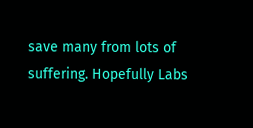save many from lots of suffering. Hopefully Labs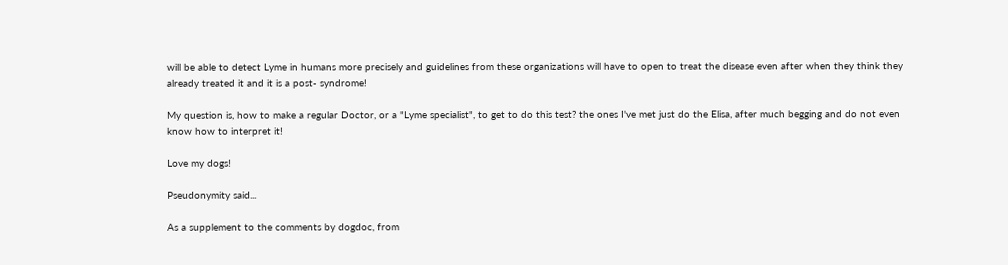will be able to detect Lyme in humans more precisely and guidelines from these organizations will have to open to treat the disease even after when they think they already treated it and it is a post- syndrome!

My question is, how to make a regular Doctor, or a "Lyme specialist", to get to do this test? the ones I've met just do the Elisa, after much begging and do not even know how to interpret it!

Love my dogs!

Pseudonymity said...

As a supplement to the comments by dogdoc, from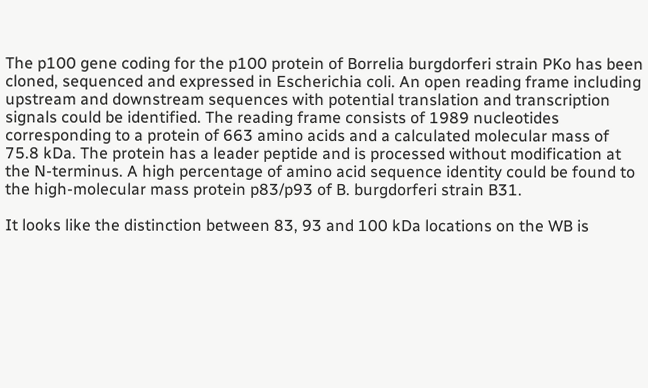The p100 gene coding for the p100 protein of Borrelia burgdorferi strain PKo has been cloned, sequenced and expressed in Escherichia coli. An open reading frame including upstream and downstream sequences with potential translation and transcription signals could be identified. The reading frame consists of 1989 nucleotides corresponding to a protein of 663 amino acids and a calculated molecular mass of 75.8 kDa. The protein has a leader peptide and is processed without modification at the N-terminus. A high percentage of amino acid sequence identity could be found to the high-molecular mass protein p83/p93 of B. burgdorferi strain B31.

It looks like the distinction between 83, 93 and 100 kDa locations on the WB is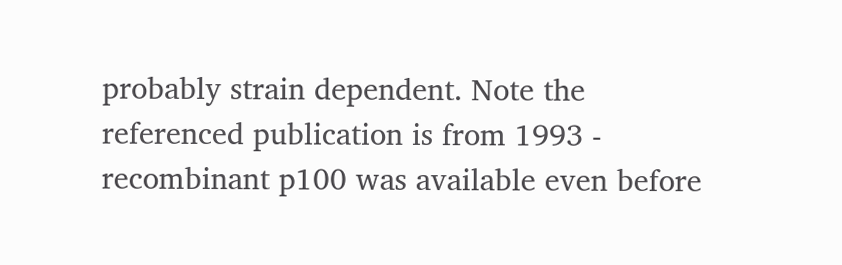probably strain dependent. Note the referenced publication is from 1993 - recombinant p100 was available even before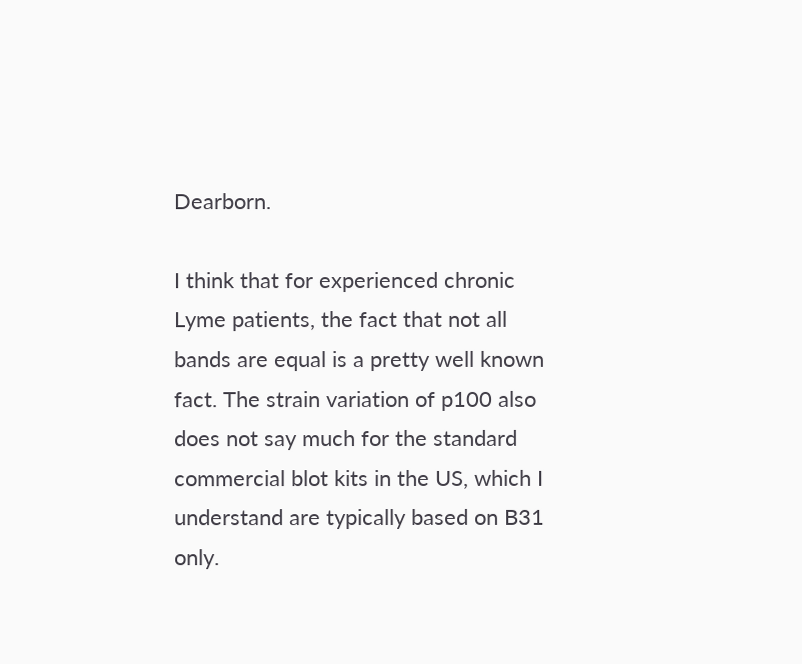Dearborn.

I think that for experienced chronic Lyme patients, the fact that not all bands are equal is a pretty well known fact. The strain variation of p100 also does not say much for the standard commercial blot kits in the US, which I understand are typically based on B31 only.